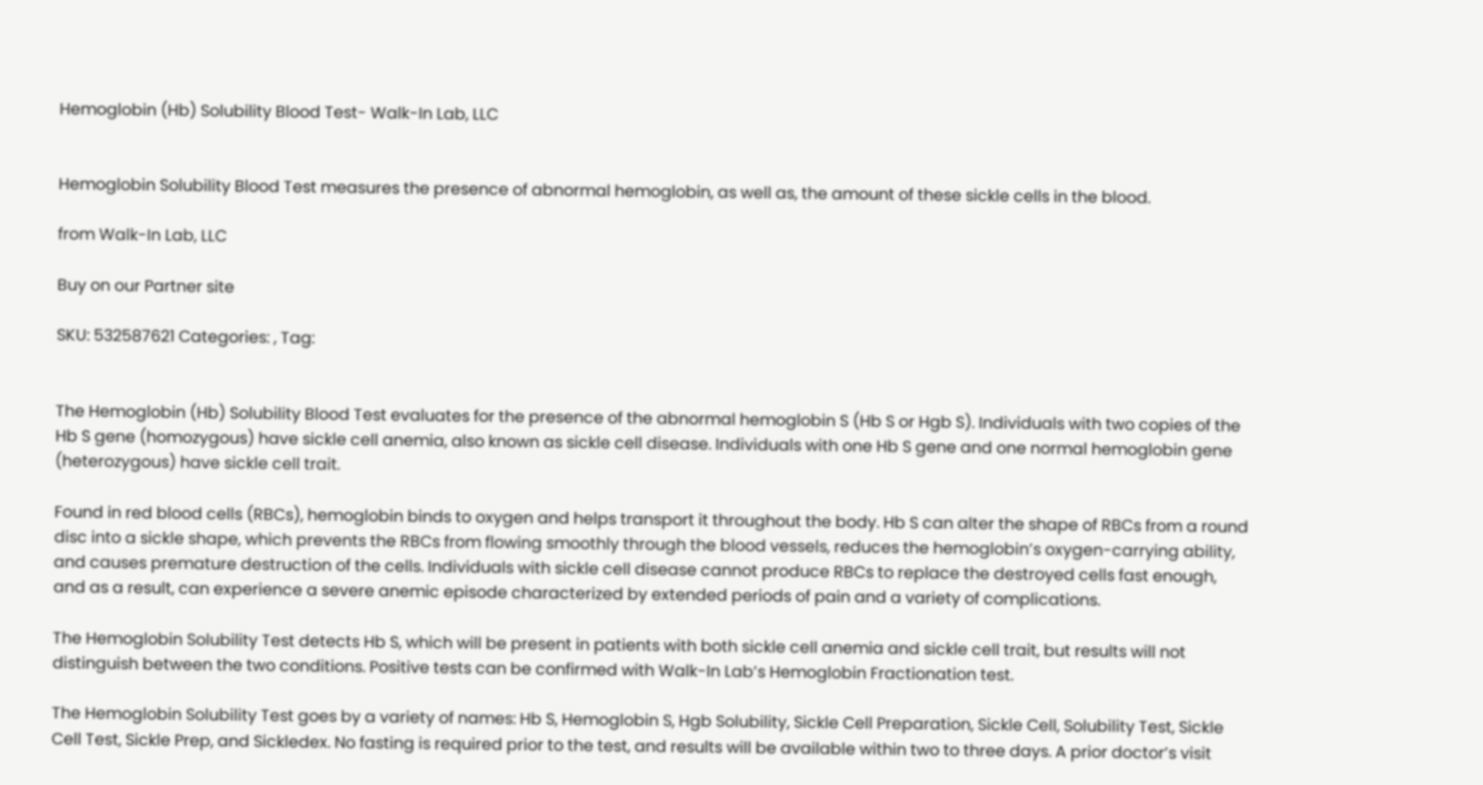Hemoglobin (Hb) Solubility Blood Test- Walk-In Lab, LLC


Hemoglobin Solubility Blood Test measures the presence of abnormal hemoglobin, as well as, the amount of these sickle cells in the blood.

from Walk-In Lab, LLC

Buy on our Partner site

SKU: 532587621 Categories: , Tag:


The Hemoglobin (Hb) Solubility Blood Test evaluates for the presence of the abnormal hemoglobin S (Hb S or Hgb S). Individuals with two copies of the Hb S gene (homozygous) have sickle cell anemia, also known as sickle cell disease. Individuals with one Hb S gene and one normal hemoglobin gene (heterozygous) have sickle cell trait.

Found in red blood cells (RBCs), hemoglobin binds to oxygen and helps transport it throughout the body. Hb S can alter the shape of RBCs from a round disc into a sickle shape, which prevents the RBCs from flowing smoothly through the blood vessels, reduces the hemoglobin’s oxygen-carrying ability, and causes premature destruction of the cells. Individuals with sickle cell disease cannot produce RBCs to replace the destroyed cells fast enough, and as a result, can experience a severe anemic episode characterized by extended periods of pain and a variety of complications.

The Hemoglobin Solubility Test detects Hb S, which will be present in patients with both sickle cell anemia and sickle cell trait, but results will not distinguish between the two conditions. Positive tests can be confirmed with Walk-In Lab’s Hemoglobin Fractionation test.

The Hemoglobin Solubility Test goes by a variety of names: Hb S, Hemoglobin S, Hgb Solubility, Sickle Cell Preparation, Sickle Cell, Solubility Test, Sickle Cell Test, Sickle Prep, and Sickledex. No fasting is required prior to the test, and results will be available within two to three days. A prior doctor’s visit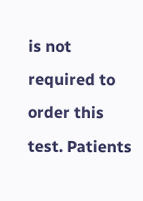is not required to order this test. Patients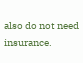also do not need insurance.